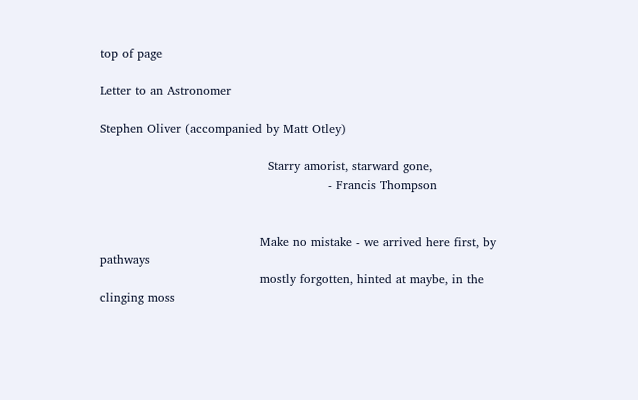top of page

Letter to an Astronomer

Stephen Oliver (accompanied by Matt Otley)

                                          Starry amorist, starward gone,
                                                         - Francis Thompson


                                        Make no mistake - we arrived here first, by pathways
                                        mostly forgotten, hinted at maybe, in the clinging moss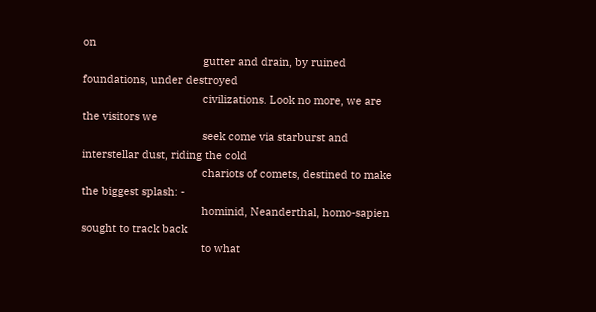on
                                        gutter and drain, by ruined foundations, under destroyed
                                        civilizations. Look no more, we are the visitors we
                                        seek come via starburst and interstellar dust, riding the cold
                                        chariots of comets, destined to make the biggest splash: -
                                        hominid, Neanderthal, homo-sapien sought to track back
                                        to what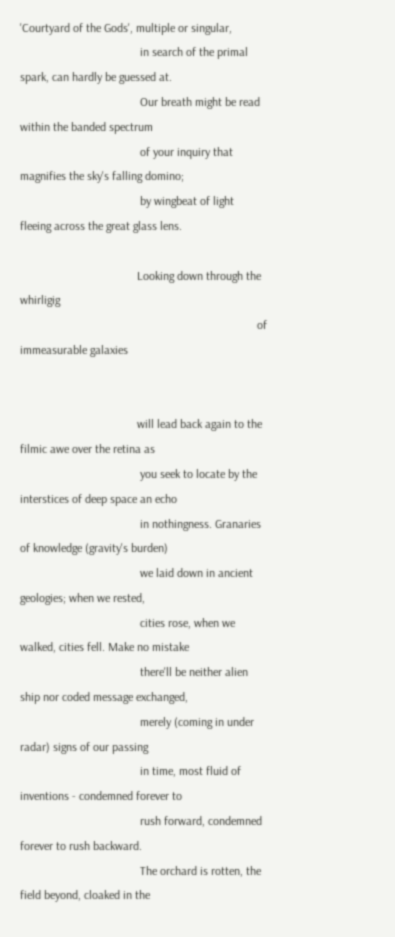'Courtyard of the Gods', multiple or singular,
                                        in search of the primal spark, can hardly be guessed at.
                                        Our breath might be read within the banded spectrum
                                        of your inquiry that magnifies the sky's falling domino;
                                        by wingbeat of light fleeing across the great glass lens.

                                       Looking down through the whirligig
                                                                               of immeasurable galaxies


                                       will lead back again to the filmic awe over the retina as
                                        you seek to locate by the interstices of deep space an echo
                                        in nothingness. Granaries of knowledge (gravity's burden)
                                        we laid down in ancient geologies; when we rested,
                                        cities rose, when we walked, cities fell. Make no mistake
                                        there'll be neither alien ship nor coded message exchanged,
                                        merely (coming in under radar) signs of our passing
                                        in time, most fluid of inventions - condemned forever to
                                        rush forward, condemned forever to rush backward.
                                        The orchard is rotten, the field beyond, cloaked in the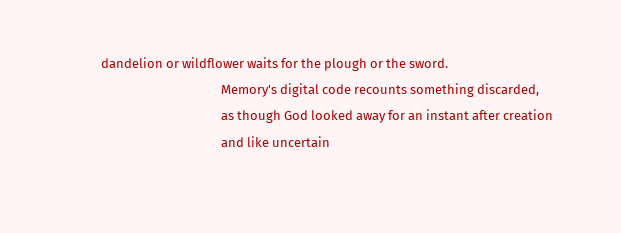dandelion or wildflower waits for the plough or the sword.
                                        Memory's digital code recounts something discarded,
                                        as though God looked away for an instant after creation
                                        and like uncertain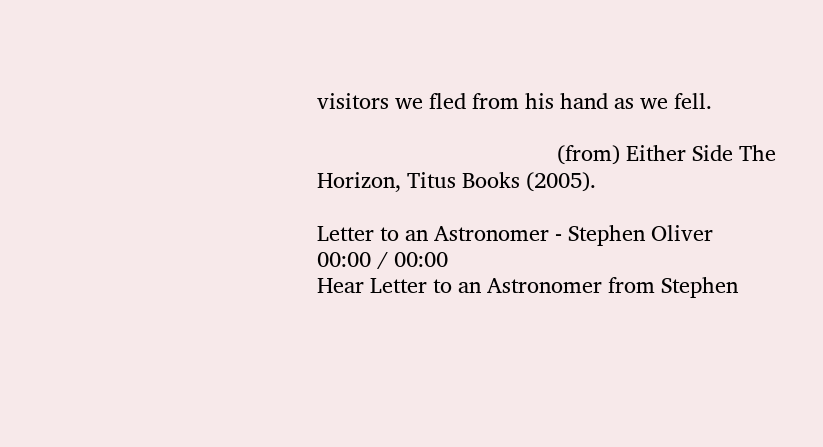visitors we fled from his hand as we fell.

                                        (from) Either Side The Horizon, Titus Books (2005).

Letter to an Astronomer - Stephen Oliver
00:00 / 00:00
Hear Letter to an Astronomer from Stephen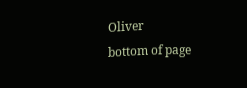Oliver
bottom of page